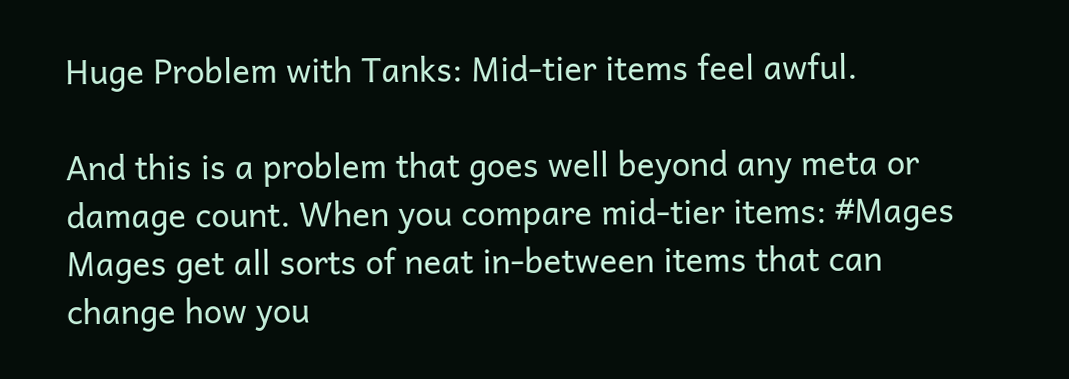Huge Problem with Tanks: Mid-tier items feel awful.

And this is a problem that goes well beyond any meta or damage count. When you compare mid-tier items: #Mages Mages get all sorts of neat in-between items that can change how you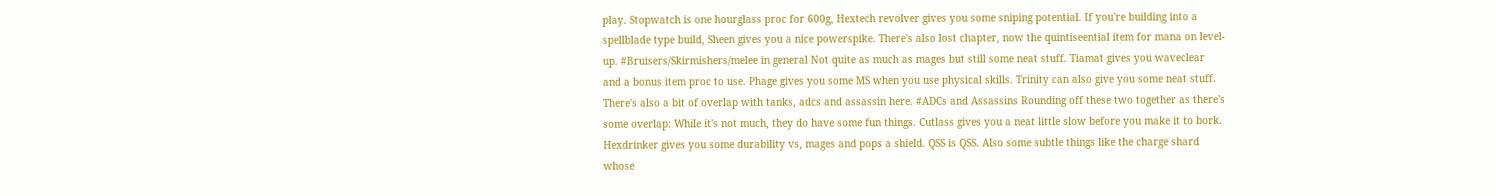play. Stopwatch is one hourglass proc for 600g, Hextech revolver gives you some sniping potential. If you're building into a spellblade type build, Sheen gives you a nice powerspike. There's also lost chapter, now the quintiseential item for mana on level-up. #Bruisers/Skirmishers/melee in general Not quite as much as mages but still some neat stuff. Tiamat gives you waveclear and a bonus item proc to use. Phage gives you some MS when you use physical skills. Trinity can also give you some neat stuff. There's also a bit of overlap with tanks, adcs and assassin here. #ADCs and Assassins Rounding off these two together as there's some overlap: While it's not much, they do have some fun things. Cutlass gives you a neat little slow before you make it to bork. Hexdrinker gives you some durability vs, mages and pops a shield. QSS is QSS. Also some subtle things like the charge shard whose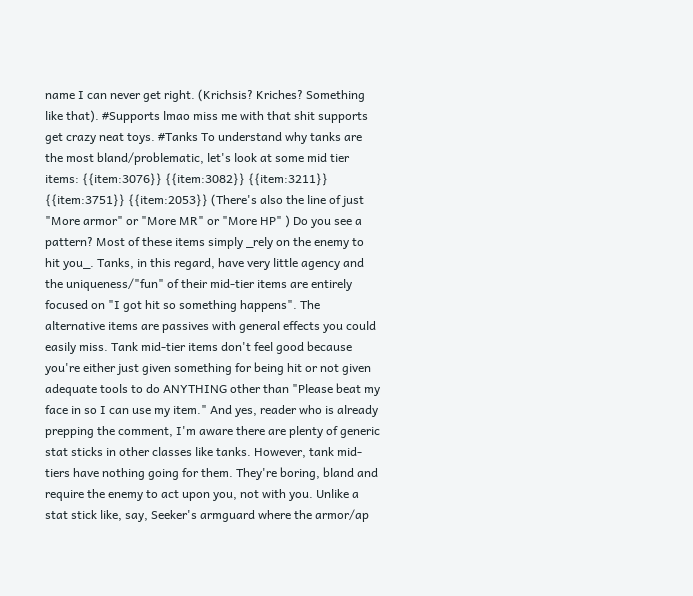name I can never get right. (Krichsis? Kriches? Something like that). #Supports lmao miss me with that shit supports get crazy neat toys. #Tanks To understand why tanks are the most bland/problematic, let's look at some mid tier items: {{item:3076}} {{item:3082}} {{item:3211}} {{item:3751}} {{item:2053}} (There's also the line of just "More armor" or "More MR" or "More HP" ) Do you see a pattern? Most of these items simply _rely on the enemy to hit you_. Tanks, in this regard, have very little agency and the uniqueness/"fun" of their mid-tier items are entirely focused on "I got hit so something happens". The alternative items are passives with general effects you could easily miss. Tank mid-tier items don't feel good because you're either just given something for being hit or not given adequate tools to do ANYTHING other than "Please beat my face in so I can use my item." And yes, reader who is already prepping the comment, I'm aware there are plenty of generic stat sticks in other classes like tanks. However, tank mid-tiers have nothing going for them. They're boring, bland and require the enemy to act upon you, not with you. Unlike a stat stick like, say, Seeker's armguard where the armor/ap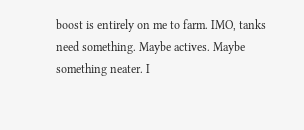boost is entirely on me to farm. IMO, tanks need something. Maybe actives. Maybe something neater. I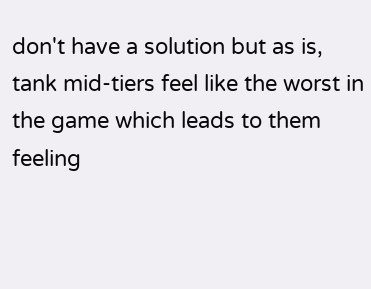don't have a solution but as is, tank mid-tiers feel like the worst in the game which leads to them feeling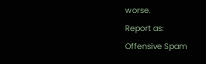worse.
Report as:
Offensive Spam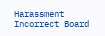Harassment Incorrect Board